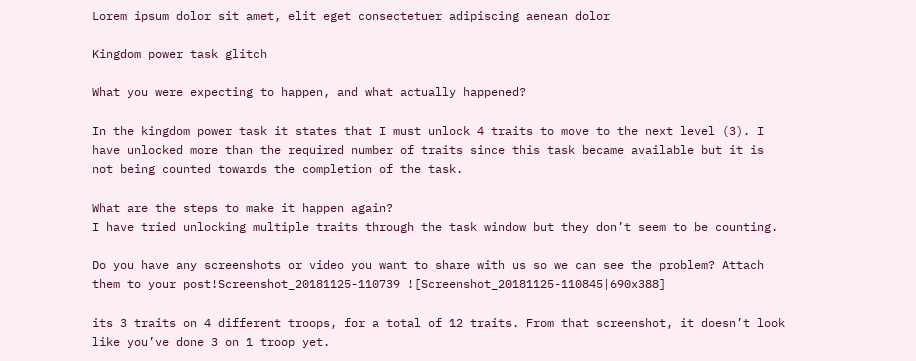Lorem ipsum dolor sit amet, elit eget consectetuer adipiscing aenean dolor

Kingdom power task glitch

What you were expecting to happen, and what actually happened?

In the kingdom power task it states that I must unlock 4 traits to move to the next level (3). I have unlocked more than the required number of traits since this task became available but it is not being counted towards the completion of the task.

What are the steps to make it happen again?
I have tried unlocking multiple traits through the task window but they don’t seem to be counting.

Do you have any screenshots or video you want to share with us so we can see the problem? Attach them to your post!Screenshot_20181125-110739 ![Screenshot_20181125-110845|690x388]

its 3 traits on 4 different troops, for a total of 12 traits. From that screenshot, it doesn’t look like you’ve done 3 on 1 troop yet.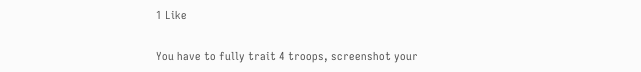1 Like

You have to fully trait 4 troops, screenshot your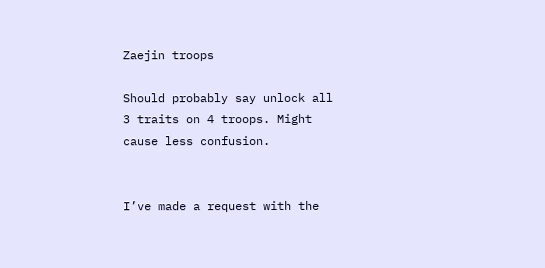Zaejin troops

Should probably say unlock all 3 traits on 4 troops. Might cause less confusion.


I’ve made a request with the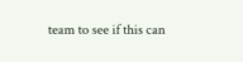team to see if this can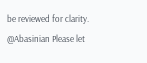be reviewed for clarity. @Abasinian Please let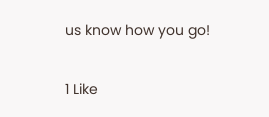us know how you go!

1 Like